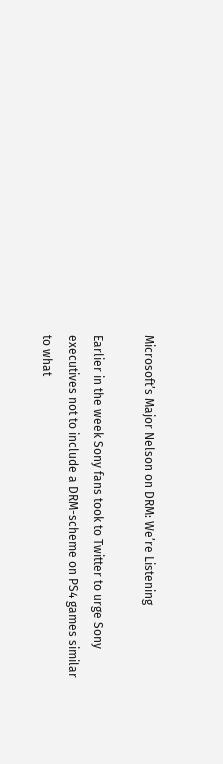Microsoft’s Major Nelson on DRM: We’re Listening

Earlier in the week Sony fans took to Twitter to urge Sony executives not to include a DRM-scheme on PS4 games similar to what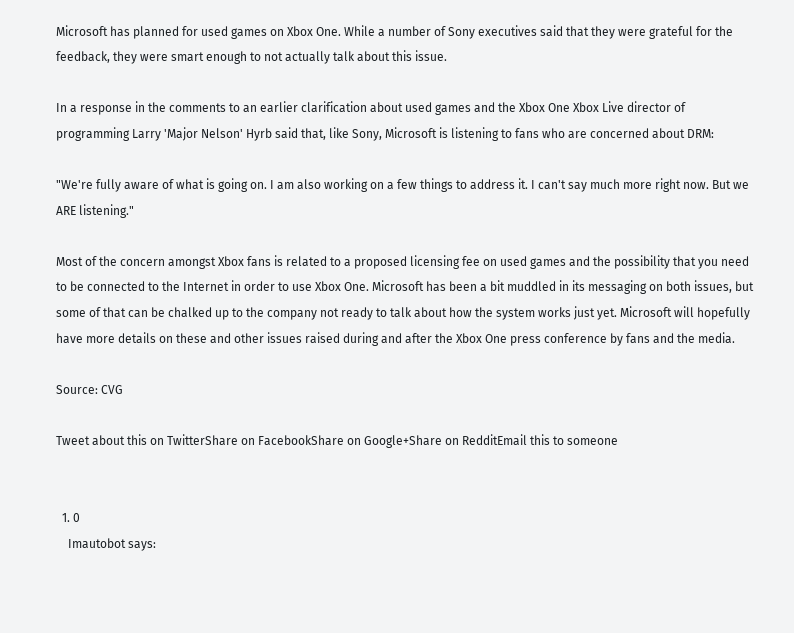Microsoft has planned for used games on Xbox One. While a number of Sony executives said that they were grateful for the feedback, they were smart enough to not actually talk about this issue.

In a response in the comments to an earlier clarification about used games and the Xbox One Xbox Live director of programming Larry 'Major Nelson' Hyrb said that, like Sony, Microsoft is listening to fans who are concerned about DRM:

"We're fully aware of what is going on. I am also working on a few things to address it. I can't say much more right now. But we ARE listening."

Most of the concern amongst Xbox fans is related to a proposed licensing fee on used games and the possibility that you need to be connected to the Internet in order to use Xbox One. Microsoft has been a bit muddled in its messaging on both issues, but some of that can be chalked up to the company not ready to talk about how the system works just yet. Microsoft will hopefully have more details on these and other issues raised during and after the Xbox One press conference by fans and the media.

Source: CVG

Tweet about this on TwitterShare on FacebookShare on Google+Share on RedditEmail this to someone


  1. 0
    Imautobot says: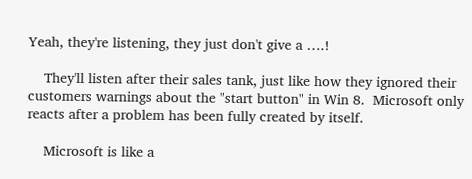Yeah, they're listening, they just don't give a ….!

    They'll listen after their sales tank, just like how they ignored their customers warnings about the "start button" in Win 8.  Microsoft only reacts after a problem has been fully created by itself.

    Microsoft is like a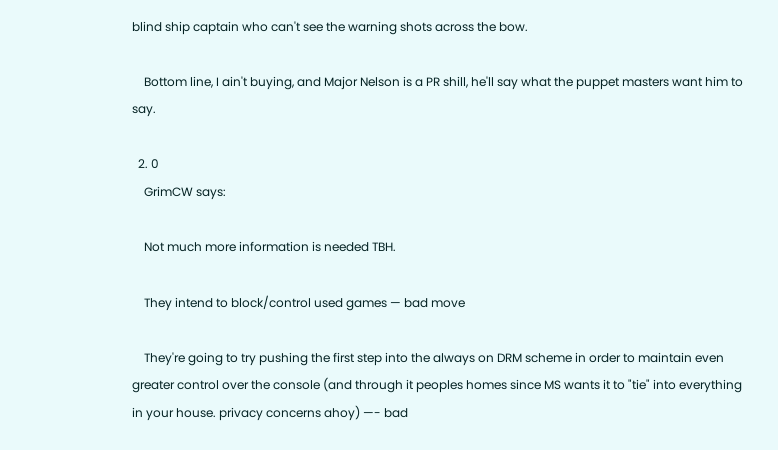blind ship captain who can't see the warning shots across the bow.

    Bottom line, I ain't buying, and Major Nelson is a PR shill, he'll say what the puppet masters want him to say.

  2. 0
    GrimCW says:

    Not much more information is needed TBH.

    They intend to block/control used games — bad move

    They're going to try pushing the first step into the always on DRM scheme in order to maintain even greater control over the console (and through it peoples homes since MS wants it to "tie" into everything in your house. privacy concerns ahoy) —- bad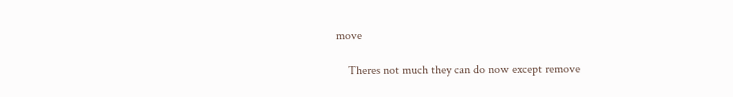move

    Theres not much they can do now except remove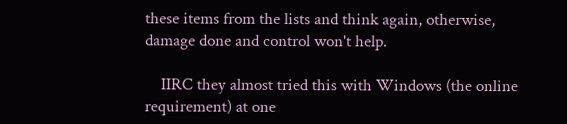these items from the lists and think again, otherwise, damage done and control won't help.

    IIRC they almost tried this with Windows (the online requirement) at one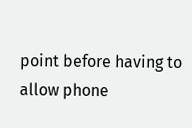point before having to allow phone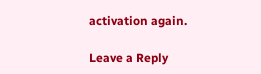activation again.

Leave a Reply